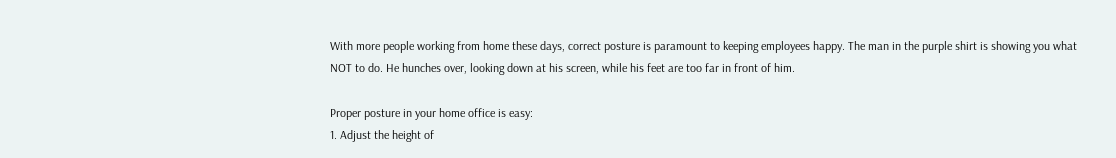With more people working from home these days, correct posture is paramount to keeping employees happy. The man in the purple shirt is showing you what NOT to do. He hunches over, looking down at his screen, while his feet are too far in front of him.

Proper posture in your home office is easy:
1. Adjust the height of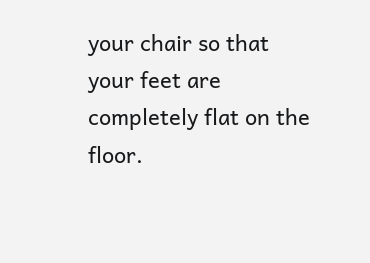your chair so that your feet are completely flat on the floor.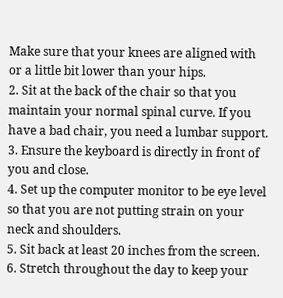Make sure that your knees are aligned with or a little bit lower than your hips.
2. Sit at the back of the chair so that you maintain your normal spinal curve. If you have a bad chair, you need a lumbar support.
3. Ensure the keyboard is directly in front of you and close.
4. Set up the computer monitor to be eye level so that you are not putting strain on your neck and shoulders.
5. Sit back at least 20 inches from the screen.
6. Stretch throughout the day to keep your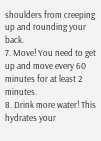shoulders from creeping up and rounding your back.
7. Move! You need to get up and move every 60 minutes for at least 2 minutes.
8. Drink more water! This hydrates your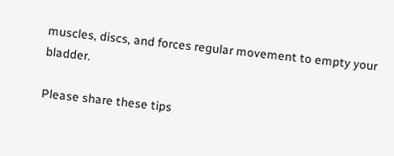muscles, discs, and forces regular movement to empty your bladder.

Please share these tips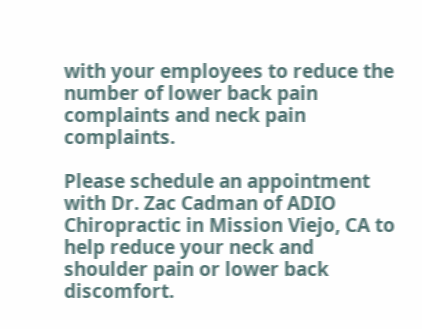with your employees to reduce the number of lower back pain complaints and neck pain complaints.

Please schedule an appointment with Dr. Zac Cadman of ADIO Chiropractic in Mission Viejo, CA to help reduce your neck and shoulder pain or lower back discomfort.